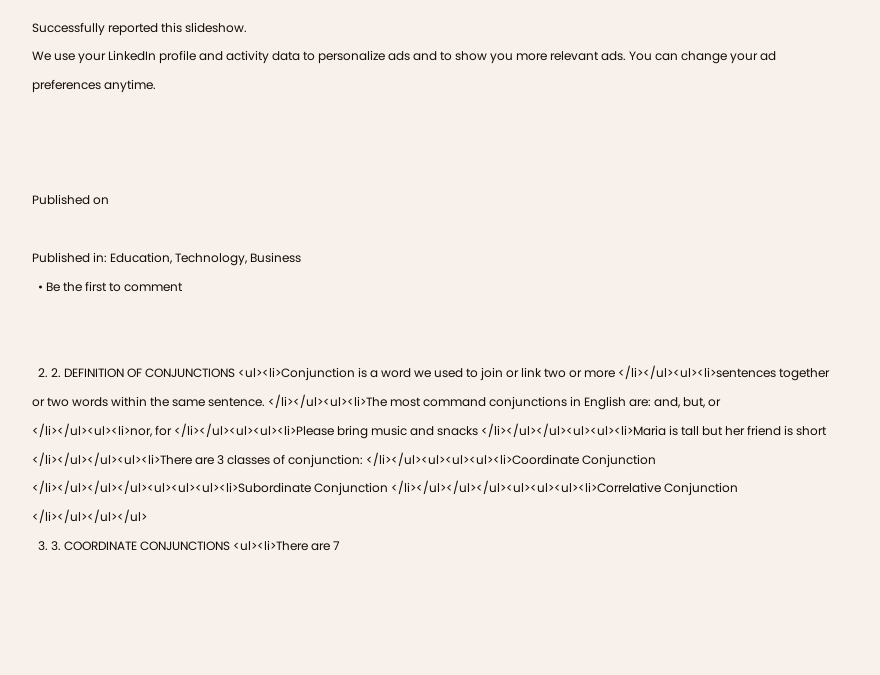Successfully reported this slideshow.
We use your LinkedIn profile and activity data to personalize ads and to show you more relevant ads. You can change your ad preferences anytime.



Published on

Published in: Education, Technology, Business
  • Be the first to comment


  2. 2. DEFINITION OF CONJUNCTIONS <ul><li>Conjunction is a word we used to join or link two or more </li></ul><ul><li>sentences together or two words within the same sentence. </li></ul><ul><li>The most command conjunctions in English are: and, but, or </li></ul><ul><li>nor, for </li></ul><ul><ul><li>Please bring music and snacks </li></ul></ul><ul><ul><li>Maria is tall but her friend is short </li></ul></ul><ul><li>There are 3 classes of conjunction: </li></ul><ul><ul><ul><li>Coordinate Conjunction </li></ul></ul></ul><ul><ul><ul><li>Subordinate Conjunction </li></ul></ul></ul><ul><ul><ul><li>Correlative Conjunction </li></ul></ul></ul>
  3. 3. COORDINATE CONJUNCTIONS <ul><li>There are 7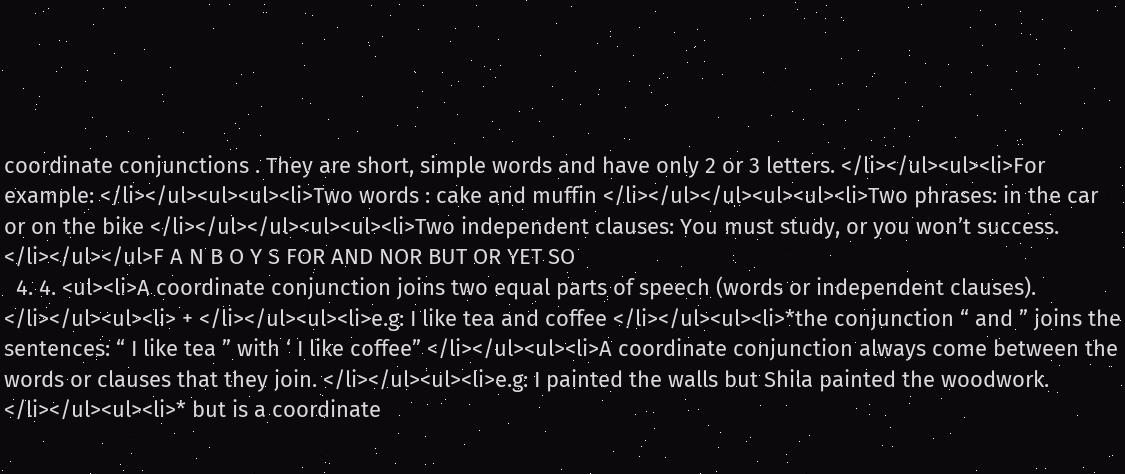coordinate conjunctions . They are short, simple words and have only 2 or 3 letters. </li></ul><ul><li>For example: </li></ul><ul><ul><li>Two words : cake and muffin </li></ul></ul><ul><ul><li>Two phrases: in the car or on the bike </li></ul></ul><ul><ul><li>Two independent clauses: You must study, or you won’t success. </li></ul></ul>F A N B O Y S FOR AND NOR BUT OR YET SO
  4. 4. <ul><li>A coordinate conjunction joins two equal parts of speech (words or independent clauses). </li></ul><ul><li> + </li></ul><ul><li>e.g: I like tea and coffee </li></ul><ul><li>*the conjunction “ and ” joins the sentences: “ I like tea ” with ‘ I like coffee” </li></ul><ul><li>A coordinate conjunction always come between the words or clauses that they join. </li></ul><ul><li>e.g: I painted the walls but Shila painted the woodwork. </li></ul><ul><li>* but is a coordinate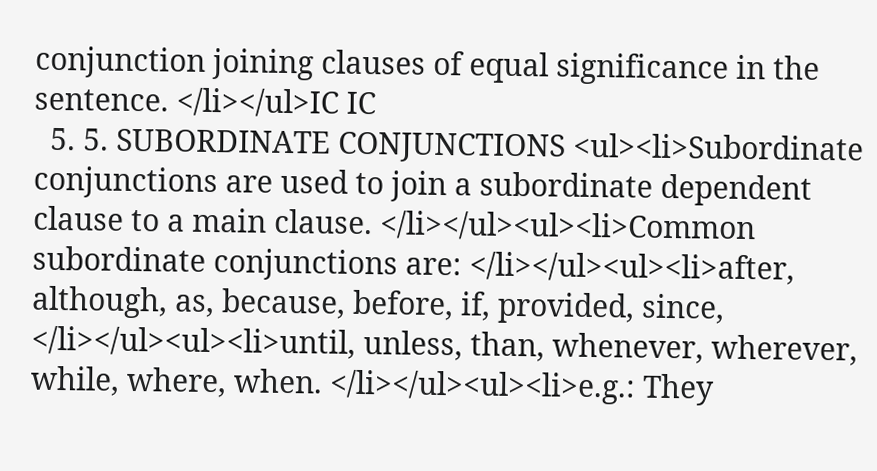conjunction joining clauses of equal significance in the sentence. </li></ul>IC IC
  5. 5. SUBORDINATE CONJUNCTIONS <ul><li>Subordinate conjunctions are used to join a subordinate dependent clause to a main clause. </li></ul><ul><li>Common subordinate conjunctions are: </li></ul><ul><li>after, although, as, because, before, if, provided, since, </li></ul><ul><li>until, unless, than, whenever, wherever, while, where, when. </li></ul><ul><li>e.g.: They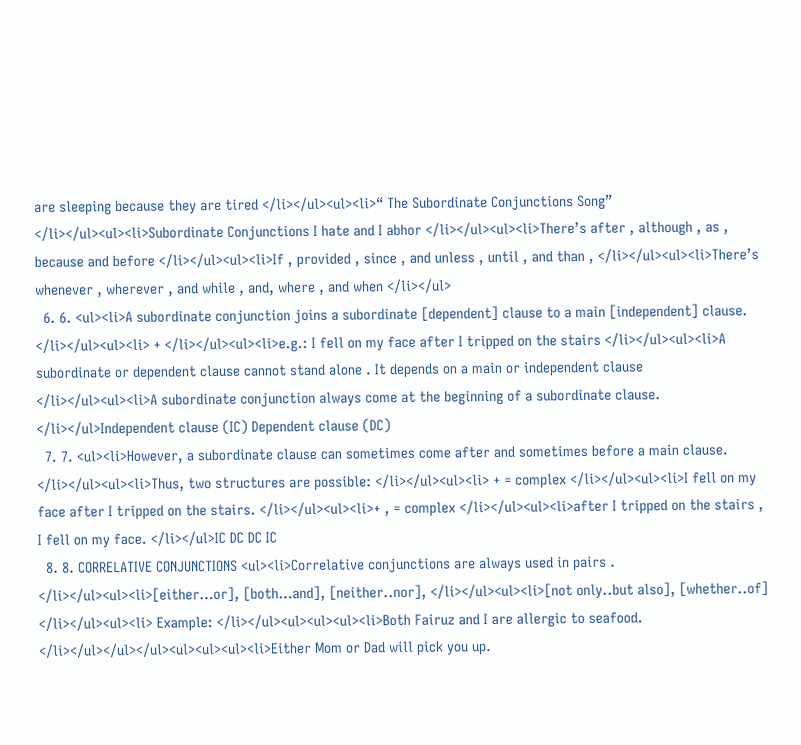are sleeping because they are tired </li></ul><ul><li>“ The Subordinate Conjunctions Song” </li></ul><ul><li>Subordinate Conjunctions I hate and I abhor </li></ul><ul><li>There’s after , although , as , because and before </li></ul><ul><li>If , provided , since , and unless , until , and than , </li></ul><ul><li>There’s whenever , wherever , and while , and, where , and when </li></ul>
  6. 6. <ul><li>A subordinate conjunction joins a subordinate [dependent] clause to a main [independent] clause. </li></ul><ul><li> + </li></ul><ul><li>e.g.: I fell on my face after I tripped on the stairs </li></ul><ul><li>A subordinate or dependent clause cannot stand alone . It depends on a main or independent clause </li></ul><ul><li>A subordinate conjunction always come at the beginning of a subordinate clause. </li></ul>Independent clause (IC) Dependent clause (DC)
  7. 7. <ul><li>However, a subordinate clause can sometimes come after and sometimes before a main clause. </li></ul><ul><li>Thus, two structures are possible: </li></ul><ul><li> + = complex </li></ul><ul><li>I fell on my face after I tripped on the stairs. </li></ul><ul><li>+ , = complex </li></ul><ul><li>after I tripped on the stairs , I fell on my face. </li></ul>IC DC DC IC
  8. 8. CORRELATIVE CONJUNCTIONS <ul><li>Correlative conjunctions are always used in pairs . </li></ul><ul><li>[either…or], [both…and], [neither..nor], </li></ul><ul><li>[not only..but also], [whether..of] </li></ul><ul><li> Example: </li></ul><ul><ul><ul><li>Both Fairuz and I are allergic to seafood. </li></ul></ul></ul><ul><ul><ul><li>Either Mom or Dad will pick you up.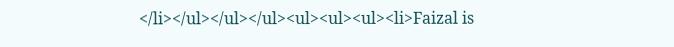</li></ul></ul></ul><ul><ul><ul><li>Faizal is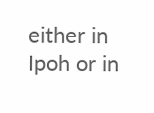either in Ipoh or in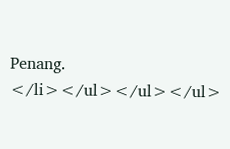Penang. </li></ul></ul></ul>